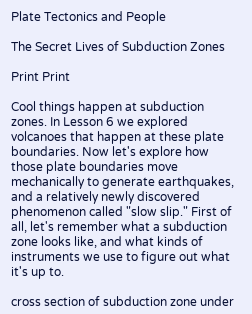Plate Tectonics and People

The Secret Lives of Subduction Zones

Print Print

Cool things happen at subduction zones. In Lesson 6 we explored volcanoes that happen at these plate boundaries. Now let's explore how those plate boundaries move mechanically to generate earthquakes, and a relatively newly discovered phenomenon called "slow slip." First of all, let's remember what a subduction zone looks like, and what kinds of instruments we use to figure out what it's up to.

cross section of subduction zone under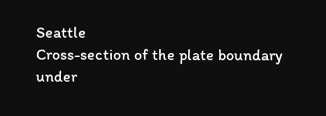Seattle
Cross-section of the plate boundary under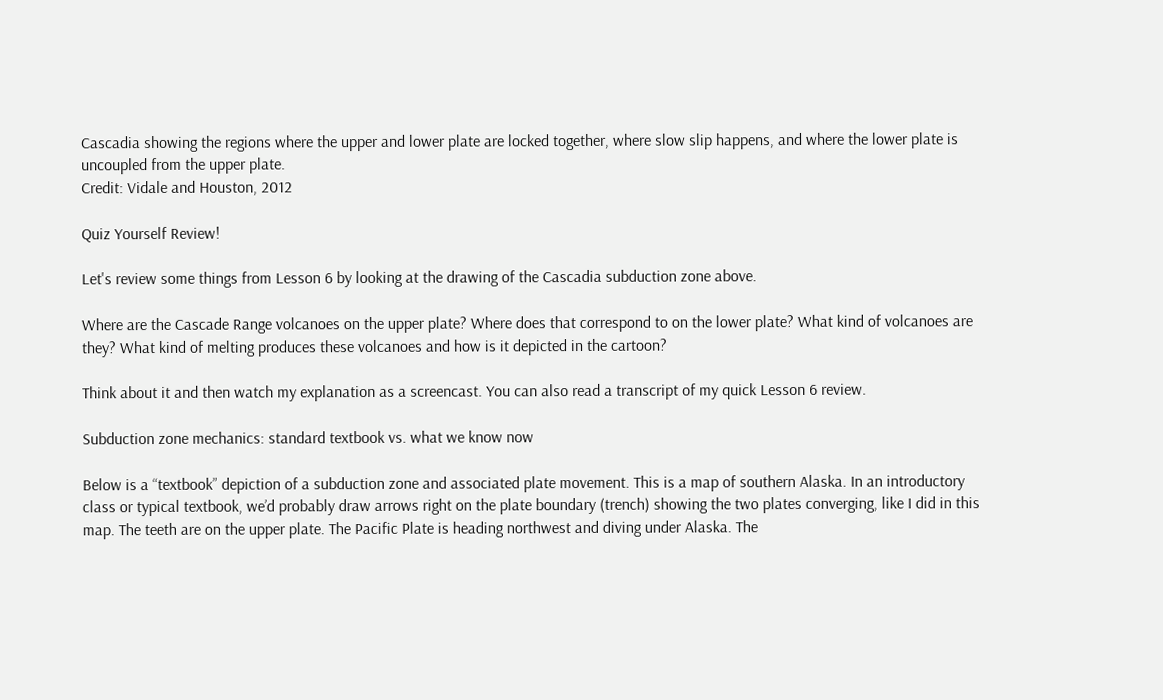Cascadia showing the regions where the upper and lower plate are locked together, where slow slip happens, and where the lower plate is uncoupled from the upper plate.
Credit: Vidale and Houston, 2012

Quiz Yourself Review!

Let's review some things from Lesson 6 by looking at the drawing of the Cascadia subduction zone above.

Where are the Cascade Range volcanoes on the upper plate? Where does that correspond to on the lower plate? What kind of volcanoes are they? What kind of melting produces these volcanoes and how is it depicted in the cartoon?

Think about it and then watch my explanation as a screencast. You can also read a transcript of my quick Lesson 6 review.

Subduction zone mechanics: standard textbook vs. what we know now

Below is a “textbook” depiction of a subduction zone and associated plate movement. This is a map of southern Alaska. In an introductory class or typical textbook, we’d probably draw arrows right on the plate boundary (trench) showing the two plates converging, like I did in this map. The teeth are on the upper plate. The Pacific Plate is heading northwest and diving under Alaska. The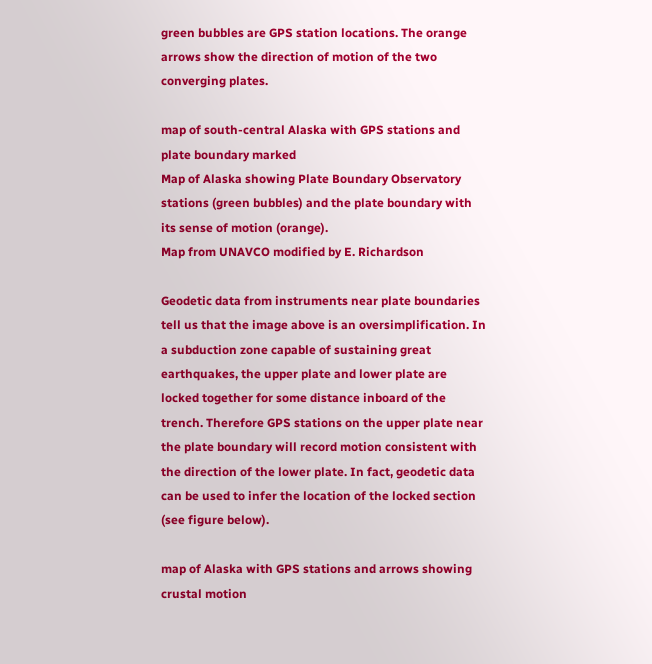green bubbles are GPS station locations. The orange arrows show the direction of motion of the two converging plates.

map of south-central Alaska with GPS stations and plate boundary marked
Map of Alaska showing Plate Boundary Observatory stations (green bubbles) and the plate boundary with its sense of motion (orange).
Map from UNAVCO modified by E. Richardson

Geodetic data from instruments near plate boundaries tell us that the image above is an oversimplification. In a subduction zone capable of sustaining great earthquakes, the upper plate and lower plate are locked together for some distance inboard of the trench. Therefore GPS stations on the upper plate near the plate boundary will record motion consistent with the direction of the lower plate. In fact, geodetic data can be used to infer the location of the locked section (see figure below).

map of Alaska with GPS stations and arrows showing crustal motion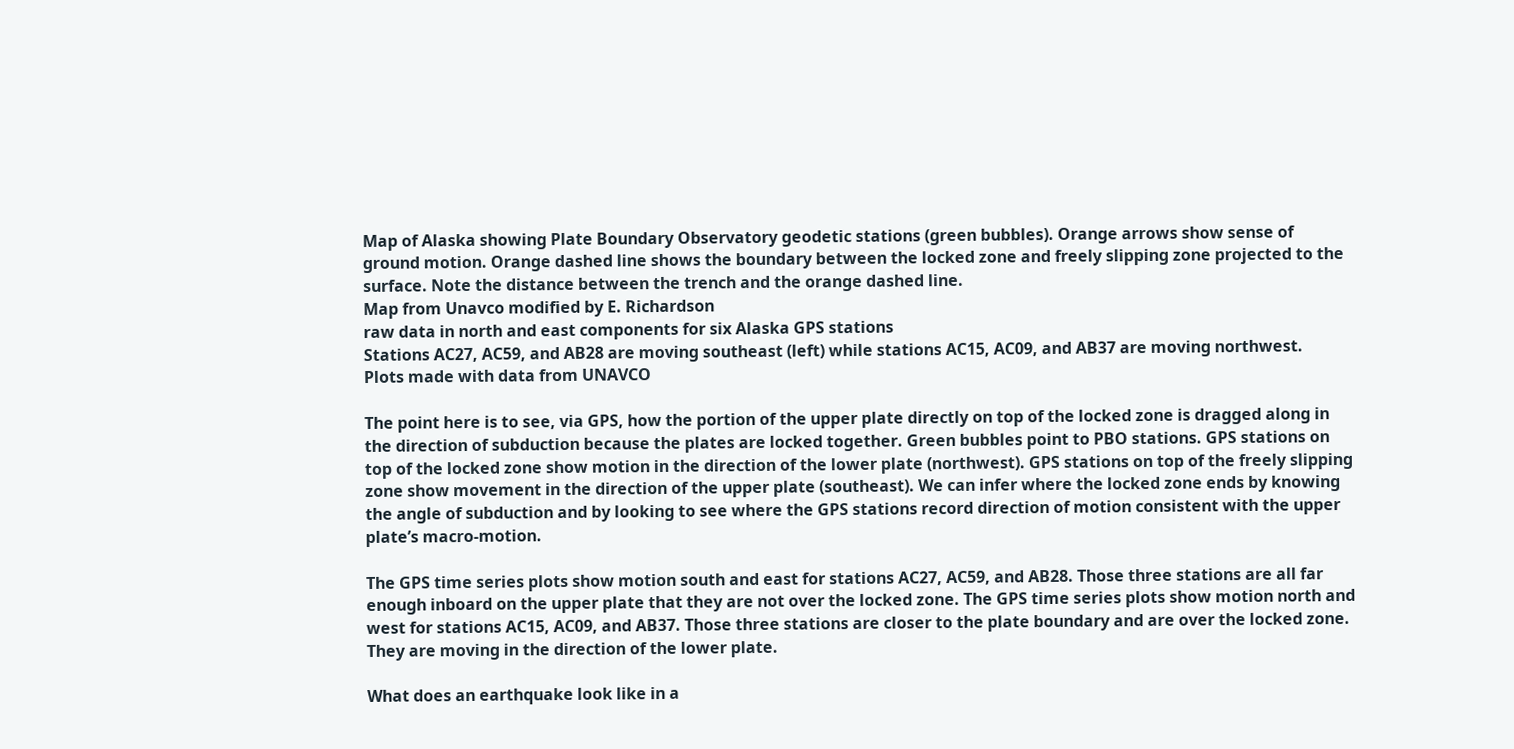Map of Alaska showing Plate Boundary Observatory geodetic stations (green bubbles). Orange arrows show sense of ground motion. Orange dashed line shows the boundary between the locked zone and freely slipping zone projected to the surface. Note the distance between the trench and the orange dashed line.
Map from Unavco modified by E. Richardson
raw data in north and east components for six Alaska GPS stations
Stations AC27, AC59, and AB28 are moving southeast (left) while stations AC15, AC09, and AB37 are moving northwest.
Plots made with data from UNAVCO

The point here is to see, via GPS, how the portion of the upper plate directly on top of the locked zone is dragged along in the direction of subduction because the plates are locked together. Green bubbles point to PBO stations. GPS stations on top of the locked zone show motion in the direction of the lower plate (northwest). GPS stations on top of the freely slipping zone show movement in the direction of the upper plate (southeast). We can infer where the locked zone ends by knowing the angle of subduction and by looking to see where the GPS stations record direction of motion consistent with the upper plate’s macro-motion.

The GPS time series plots show motion south and east for stations AC27, AC59, and AB28. Those three stations are all far enough inboard on the upper plate that they are not over the locked zone. The GPS time series plots show motion north and west for stations AC15, AC09, and AB37. Those three stations are closer to the plate boundary and are over the locked zone. They are moving in the direction of the lower plate.

What does an earthquake look like in a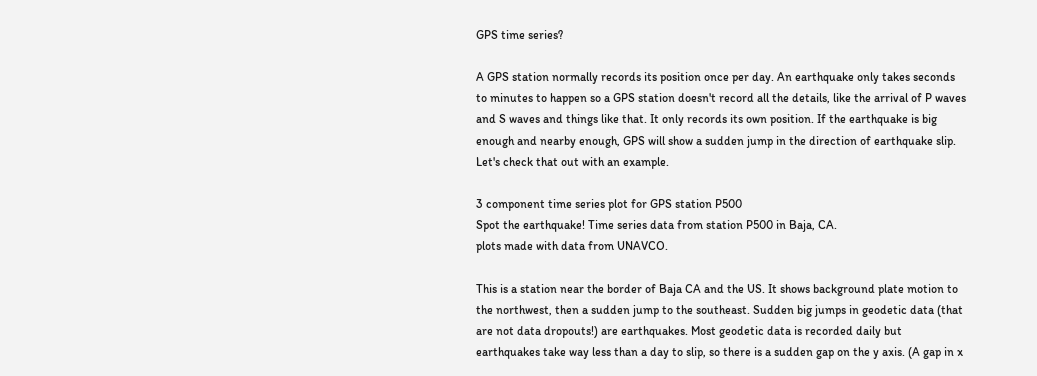GPS time series?

A GPS station normally records its position once per day. An earthquake only takes seconds to minutes to happen so a GPS station doesn't record all the details, like the arrival of P waves and S waves and things like that. It only records its own position. If the earthquake is big enough and nearby enough, GPS will show a sudden jump in the direction of earthquake slip. Let's check that out with an example.

3 component time series plot for GPS station P500
Spot the earthquake! Time series data from station P500 in Baja, CA.
plots made with data from UNAVCO.

This is a station near the border of Baja CA and the US. It shows background plate motion to the northwest, then a sudden jump to the southeast. Sudden big jumps in geodetic data (that are not data dropouts!) are earthquakes. Most geodetic data is recorded daily but earthquakes take way less than a day to slip, so there is a sudden gap on the y axis. (A gap in x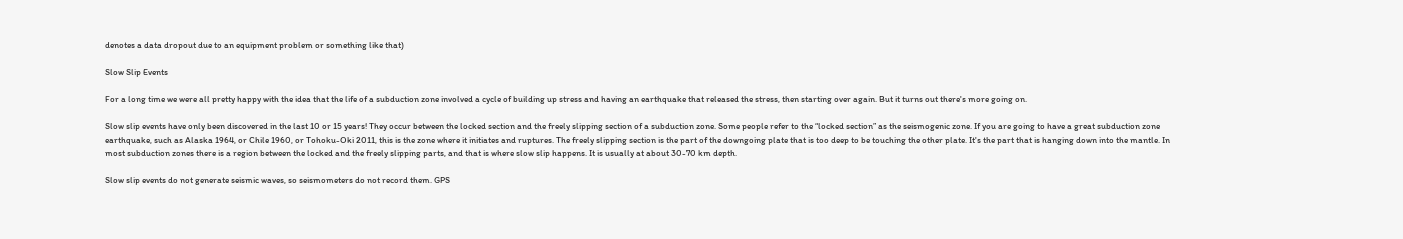denotes a data dropout due to an equipment problem or something like that)

Slow Slip Events

For a long time we were all pretty happy with the idea that the life of a subduction zone involved a cycle of building up stress and having an earthquake that released the stress, then starting over again. But it turns out there's more going on.

Slow slip events have only been discovered in the last 10 or 15 years! They occur between the locked section and the freely slipping section of a subduction zone. Some people refer to the “locked section” as the seismogenic zone. If you are going to have a great subduction zone earthquake, such as Alaska 1964, or Chile 1960, or Tohoku-Oki 2011, this is the zone where it initiates and ruptures. The freely slipping section is the part of the downgoing plate that is too deep to be touching the other plate. It's the part that is hanging down into the mantle. In most subduction zones there is a region between the locked and the freely slipping parts, and that is where slow slip happens. It is usually at about 30-70 km depth.

Slow slip events do not generate seismic waves, so seismometers do not record them. GPS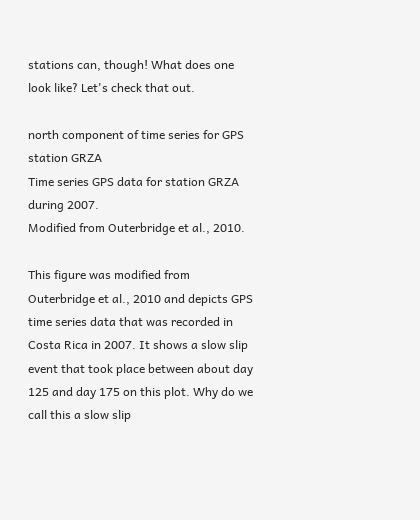stations can, though! What does one look like? Let's check that out.

north component of time series for GPS station GRZA
Time series GPS data for station GRZA during 2007.
Modified from Outerbridge et al., 2010.

This figure was modified from Outerbridge et al., 2010 and depicts GPS time series data that was recorded in Costa Rica in 2007. It shows a slow slip event that took place between about day 125 and day 175 on this plot. Why do we call this a slow slip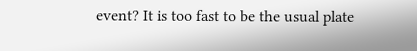event? It is too fast to be the usual plate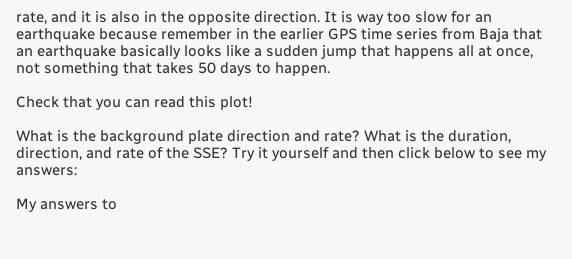rate, and it is also in the opposite direction. It is way too slow for an earthquake because remember in the earlier GPS time series from Baja that an earthquake basically looks like a sudden jump that happens all at once, not something that takes 50 days to happen.

Check that you can read this plot!

What is the background plate direction and rate? What is the duration, direction, and rate of the SSE? Try it yourself and then click below to see my answers:

My answers to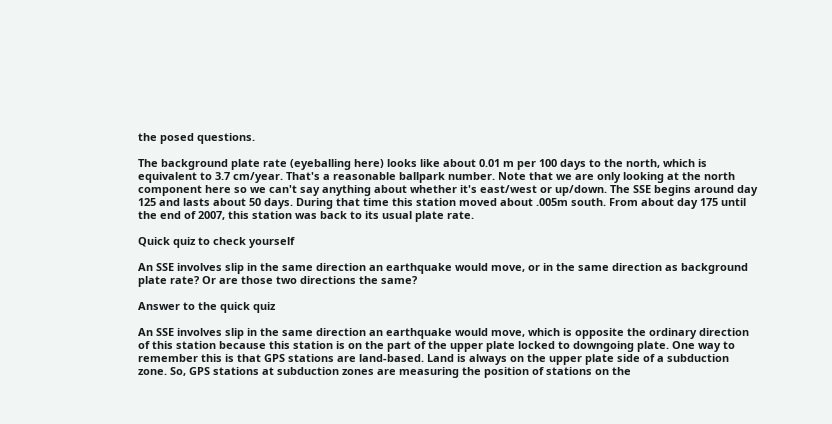the posed questions.

The background plate rate (eyeballing here) looks like about 0.01 m per 100 days to the north, which is equivalent to 3.7 cm/year. That's a reasonable ballpark number. Note that we are only looking at the north component here so we can't say anything about whether it's east/west or up/down. The SSE begins around day 125 and lasts about 50 days. During that time this station moved about .005m south. From about day 175 until the end of 2007, this station was back to its usual plate rate.

Quick quiz to check yourself

An SSE involves slip in the same direction an earthquake would move, or in the same direction as background plate rate? Or are those two directions the same?

Answer to the quick quiz

An SSE involves slip in the same direction an earthquake would move, which is opposite the ordinary direction of this station because this station is on the part of the upper plate locked to downgoing plate. One way to remember this is that GPS stations are land-based. Land is always on the upper plate side of a subduction zone. So, GPS stations at subduction zones are measuring the position of stations on the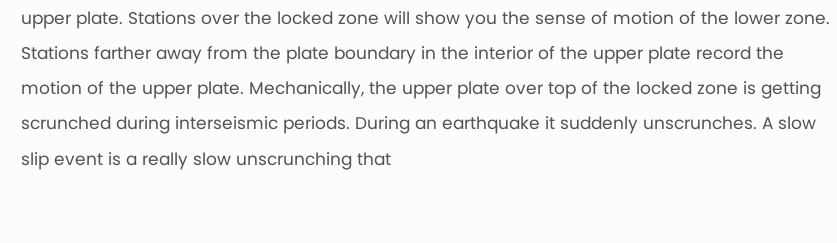upper plate. Stations over the locked zone will show you the sense of motion of the lower zone. Stations farther away from the plate boundary in the interior of the upper plate record the motion of the upper plate. Mechanically, the upper plate over top of the locked zone is getting scrunched during interseismic periods. During an earthquake it suddenly unscrunches. A slow slip event is a really slow unscrunching that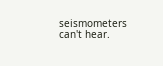seismometers can't hear.